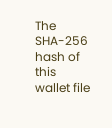The SHA-256 hash of this wallet file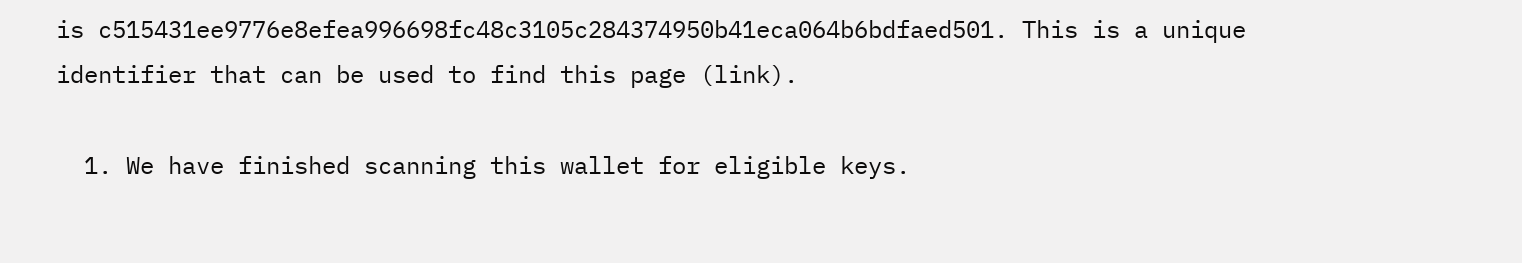is c515431ee9776e8efea996698fc48c3105c284374950b41eca064b6bdfaed501. This is a unique identifier that can be used to find this page (link).

  1. We have finished scanning this wallet for eligible keys.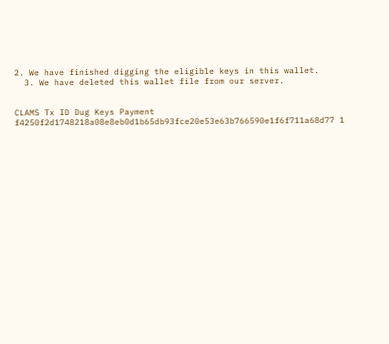2. We have finished digging the eligible keys in this wallet.
  3. We have deleted this wallet file from our server.


CLAMS Tx ID Dug Keys Payment
f4250f2d1748218a08e8eb0d1b65db93fce20e53e63b766590e1f6f711a68d77 1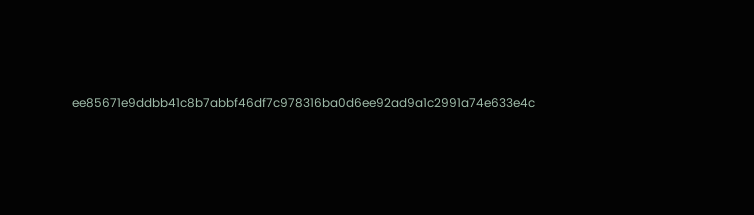ee85671e9ddbb41c8b7abbf46df7c978316ba0d6ee92ad9a1c2991a74e633e4c